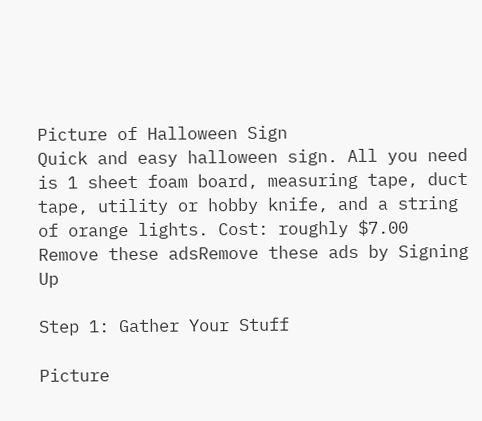Picture of Halloween Sign
Quick and easy halloween sign. All you need is 1 sheet foam board, measuring tape, duct tape, utility or hobby knife, and a string of orange lights. Cost: roughly $7.00
Remove these adsRemove these ads by Signing Up

Step 1: Gather Your Stuff

Picture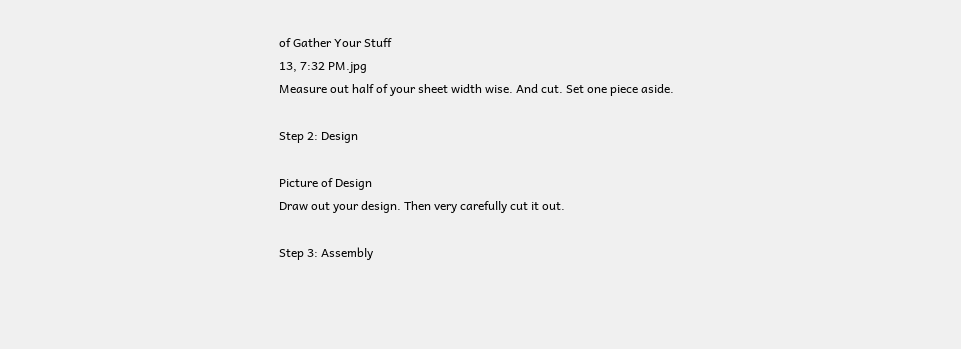of Gather Your Stuff
13, 7:32 PM.jpg
Measure out half of your sheet width wise. And cut. Set one piece aside.

Step 2: Design

Picture of Design
Draw out your design. Then very carefully cut it out.

Step 3: Assembly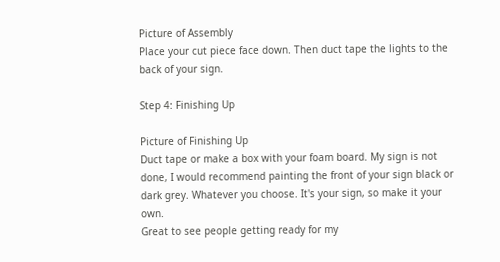Picture of Assembly
Place your cut piece face down. Then duct tape the lights to the back of your sign.

Step 4: Finishing Up

Picture of Finishing Up
Duct tape or make a box with your foam board. My sign is not done, I would recommend painting the front of your sign black or dark grey. Whatever you choose. It's your sign, so make it your own.
Great to see people getting ready for my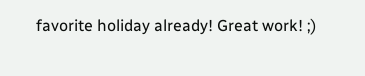favorite holiday already! Great work! ;)